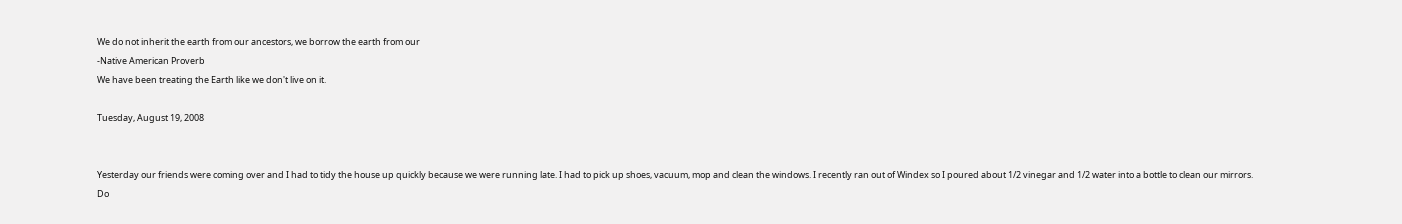We do not inherit the earth from our ancestors, we borrow the earth from our
-Native American Proverb
We have been treating the Earth like we don't live on it.

Tuesday, August 19, 2008


Yesterday our friends were coming over and I had to tidy the house up quickly because we were running late. I had to pick up shoes, vacuum, mop and clean the windows. I recently ran out of Windex so I poured about 1/2 vinegar and 1/2 water into a bottle to clean our mirrors. Do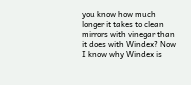you know how much longer it takes to clean mirrors with vinegar than it does with Windex? Now I know why Windex is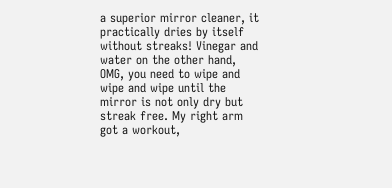a superior mirror cleaner, it practically dries by itself without streaks! Vinegar and water on the other hand, OMG, you need to wipe and wipe and wipe until the mirror is not only dry but streak free. My right arm got a workout,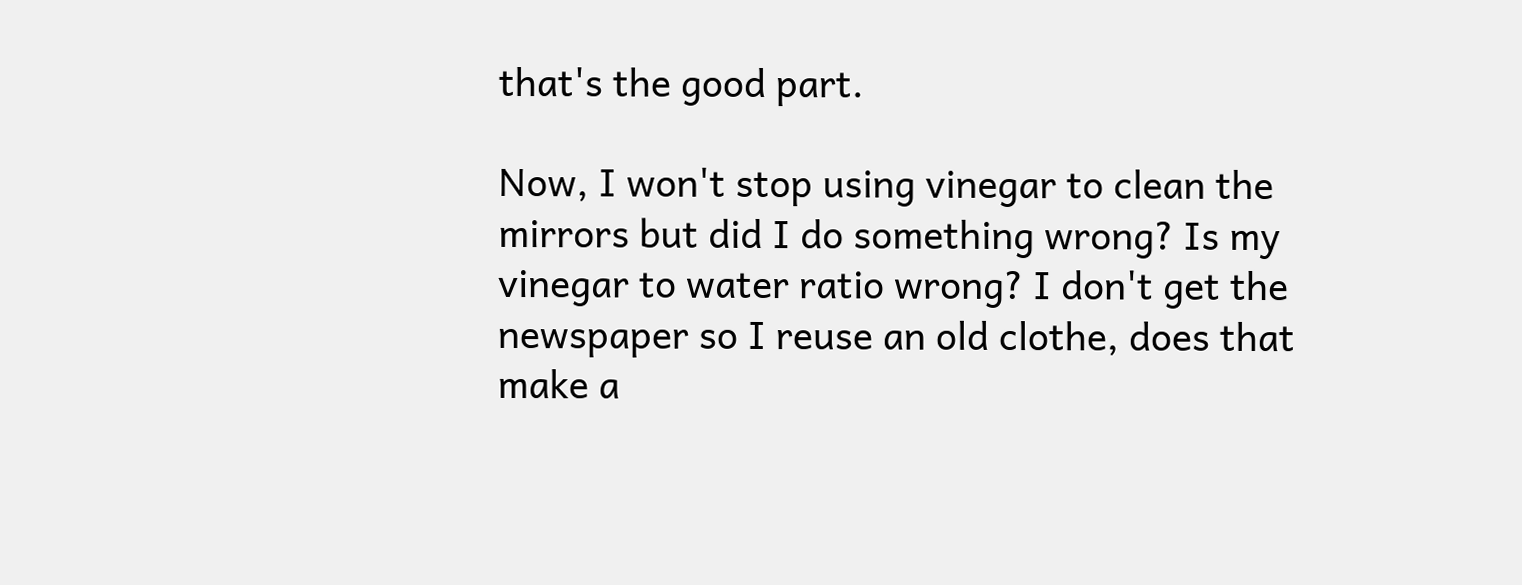that's the good part.

Now, I won't stop using vinegar to clean the mirrors but did I do something wrong? Is my vinegar to water ratio wrong? I don't get the newspaper so I reuse an old clothe, does that make a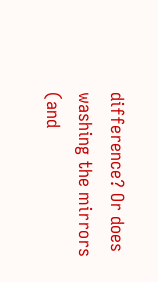difference? Or does washing the mirrors (and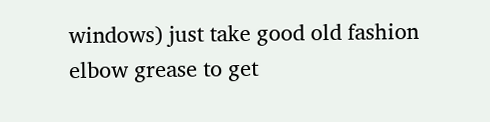windows) just take good old fashion elbow grease to get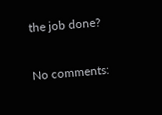the job done?

No comments: